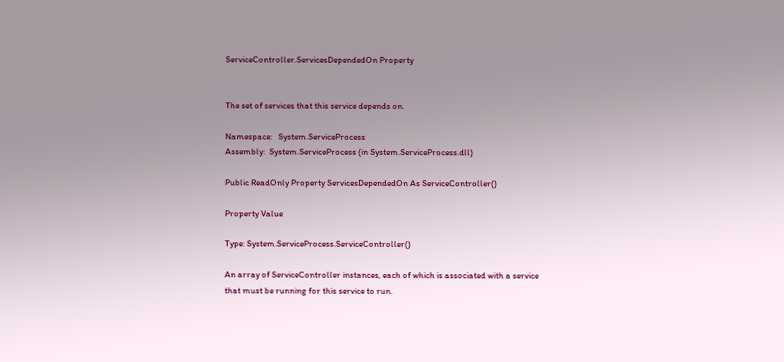ServiceController.ServicesDependedOn Property


The set of services that this service depends on.

Namespace:   System.ServiceProcess
Assembly:  System.ServiceProcess (in System.ServiceProcess.dll)

Public ReadOnly Property ServicesDependedOn As ServiceController()

Property Value

Type: System.ServiceProcess.ServiceController()

An array of ServiceController instances, each of which is associated with a service that must be running for this service to run.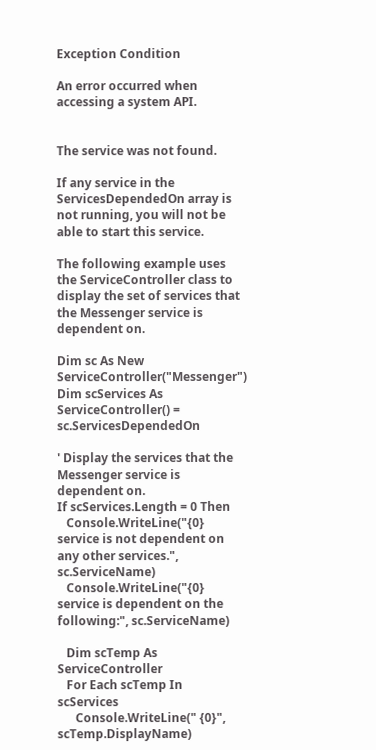Exception Condition

An error occurred when accessing a system API.


The service was not found.

If any service in the ServicesDependedOn array is not running, you will not be able to start this service.

The following example uses the ServiceController class to display the set of services that the Messenger service is dependent on.

Dim sc As New ServiceController("Messenger")
Dim scServices As ServiceController() = sc.ServicesDependedOn

' Display the services that the Messenger service is dependent on.
If scServices.Length = 0 Then
   Console.WriteLine("{0} service is not dependent on any other services.", sc.ServiceName)
   Console.WriteLine("{0} service is dependent on the following:", sc.ServiceName)

   Dim scTemp As ServiceController
   For Each scTemp In  scServices
      Console.WriteLine(" {0}", scTemp.DisplayName)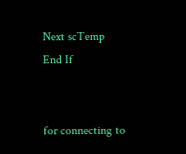Next scTemp
End If


for connecting to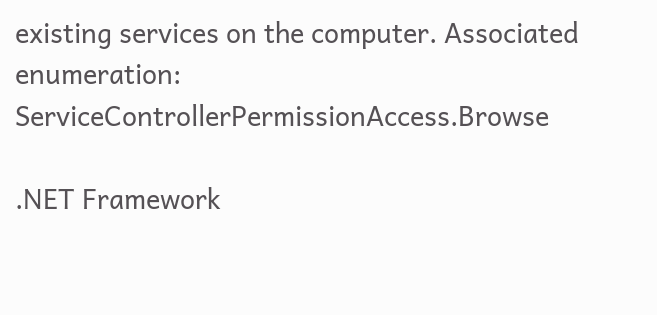existing services on the computer. Associated enumeration: ServiceControllerPermissionAccess.Browse

.NET Framework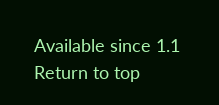Available since 1.1
Return to top